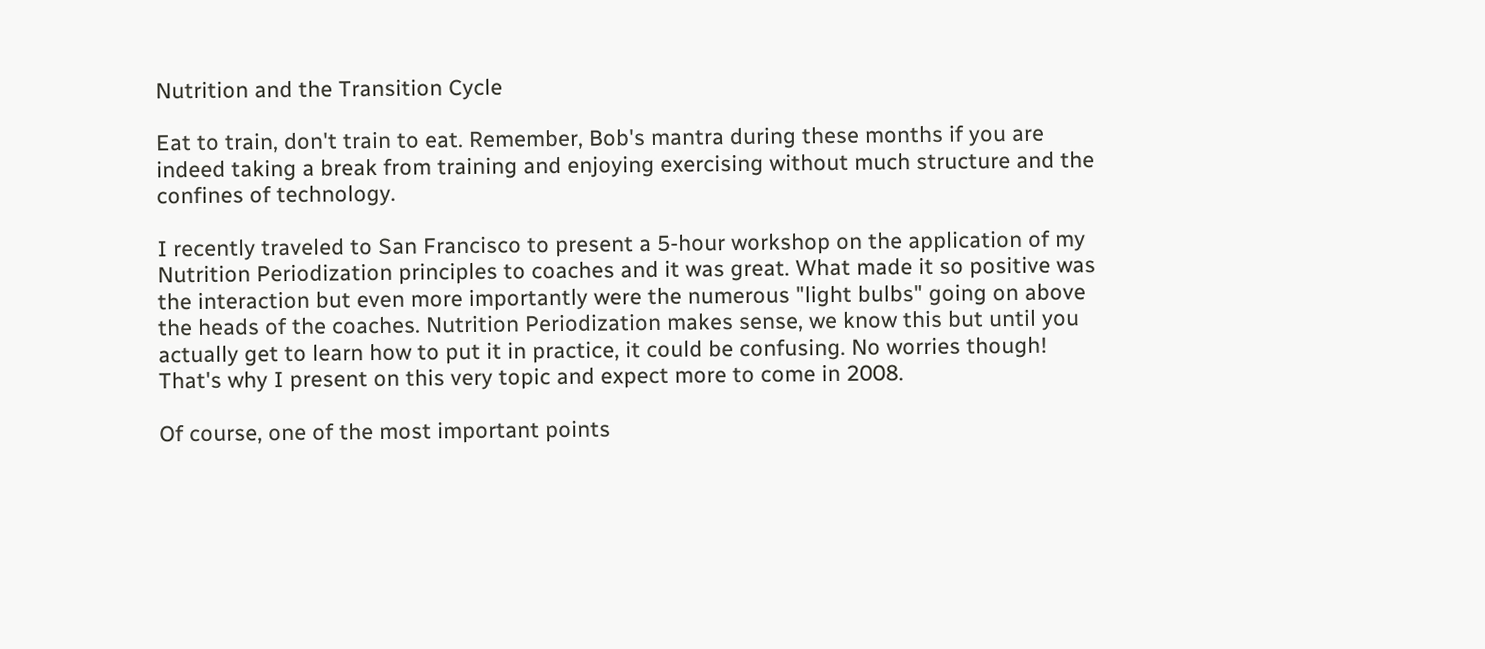Nutrition and the Transition Cycle

Eat to train, don't train to eat. Remember, Bob's mantra during these months if you are indeed taking a break from training and enjoying exercising without much structure and the confines of technology.

I recently traveled to San Francisco to present a 5-hour workshop on the application of my Nutrition Periodization principles to coaches and it was great. What made it so positive was the interaction but even more importantly were the numerous "light bulbs" going on above the heads of the coaches. Nutrition Periodization makes sense, we know this but until you actually get to learn how to put it in practice, it could be confusing. No worries though! That's why I present on this very topic and expect more to come in 2008.

Of course, one of the most important points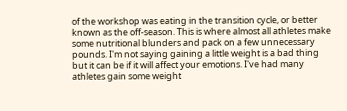of the workshop was eating in the transition cycle, or better known as the off-season. This is where almost all athletes make some nutritional blunders and pack on a few unnecessary pounds. I'm not saying gaining a little weight is a bad thing but it can be if it will affect your emotions. I've had many athletes gain some weight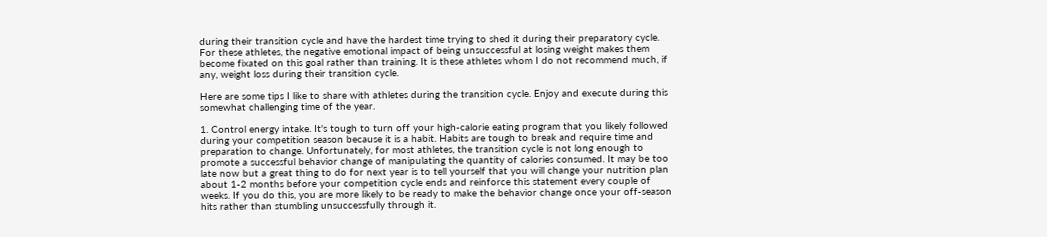during their transition cycle and have the hardest time trying to shed it during their preparatory cycle. For these athletes, the negative emotional impact of being unsuccessful at losing weight makes them become fixated on this goal rather than training. It is these athletes whom I do not recommend much, if any, weight loss during their transition cycle.

Here are some tips I like to share with athletes during the transition cycle. Enjoy and execute during this somewhat challenging time of the year.

1. Control energy intake. It's tough to turn off your high-calorie eating program that you likely followed during your competition season because it is a habit. Habits are tough to break and require time and preparation to change. Unfortunately, for most athletes, the transition cycle is not long enough to promote a successful behavior change of manipulating the quantity of calories consumed. It may be too late now but a great thing to do for next year is to tell yourself that you will change your nutrition plan about 1-2 months before your competition cycle ends and reinforce this statement every couple of weeks. If you do this, you are more likely to be ready to make the behavior change once your off-season hits rather than stumbling unsuccessfully through it.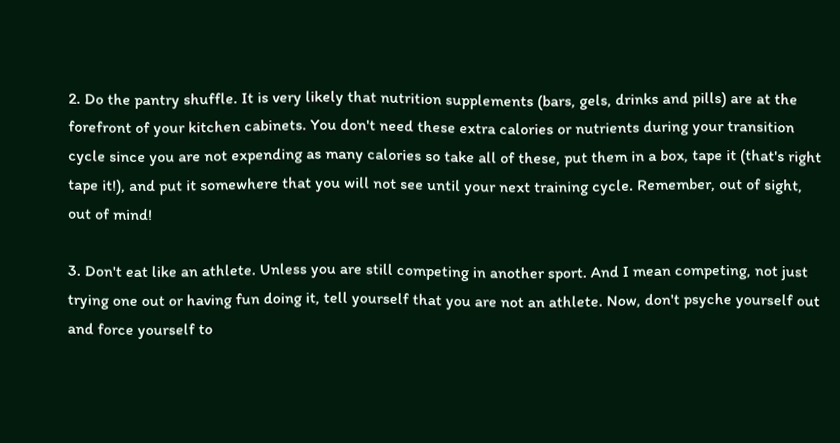2. Do the pantry shuffle. It is very likely that nutrition supplements (bars, gels, drinks and pills) are at the forefront of your kitchen cabinets. You don't need these extra calories or nutrients during your transition cycle since you are not expending as many calories so take all of these, put them in a box, tape it (that's right tape it!), and put it somewhere that you will not see until your next training cycle. Remember, out of sight, out of mind!

3. Don't eat like an athlete. Unless you are still competing in another sport. And I mean competing, not just trying one out or having fun doing it, tell yourself that you are not an athlete. Now, don't psyche yourself out and force yourself to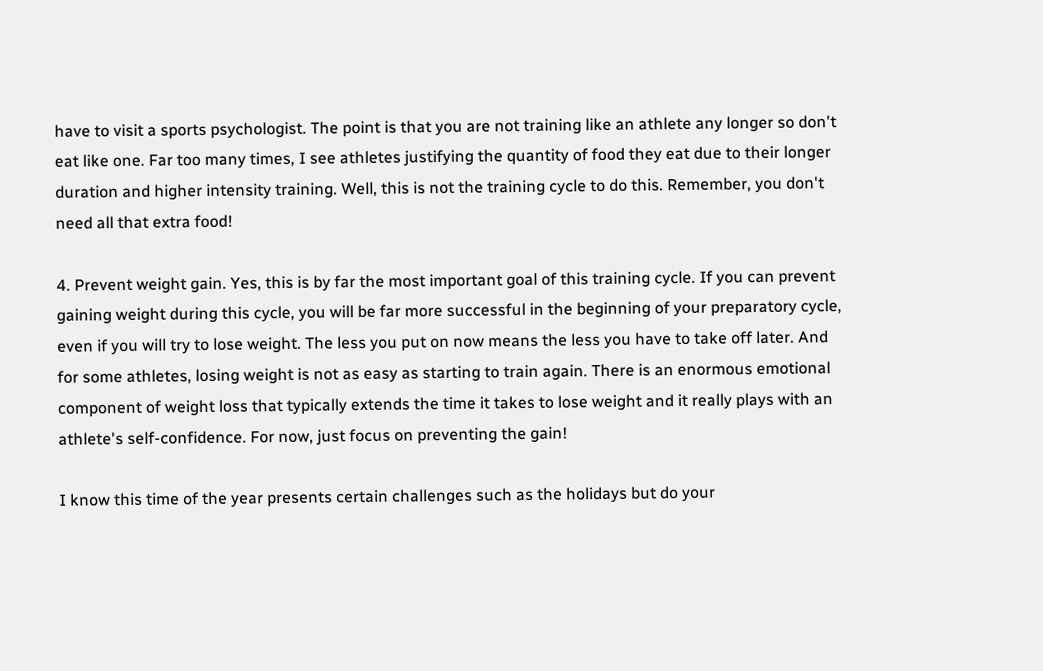have to visit a sports psychologist. The point is that you are not training like an athlete any longer so don't eat like one. Far too many times, I see athletes justifying the quantity of food they eat due to their longer duration and higher intensity training. Well, this is not the training cycle to do this. Remember, you don't need all that extra food!

4. Prevent weight gain. Yes, this is by far the most important goal of this training cycle. If you can prevent gaining weight during this cycle, you will be far more successful in the beginning of your preparatory cycle, even if you will try to lose weight. The less you put on now means the less you have to take off later. And for some athletes, losing weight is not as easy as starting to train again. There is an enormous emotional component of weight loss that typically extends the time it takes to lose weight and it really plays with an athlete's self-confidence. For now, just focus on preventing the gain!

I know this time of the year presents certain challenges such as the holidays but do your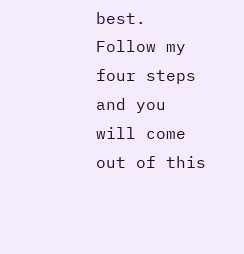best. Follow my four steps and you will come out of this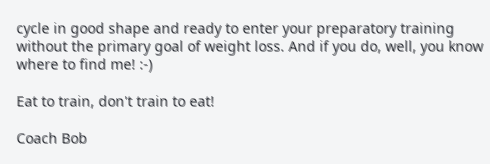cycle in good shape and ready to enter your preparatory training without the primary goal of weight loss. And if you do, well, you know where to find me! :-)

Eat to train, don't train to eat!

Coach Bob